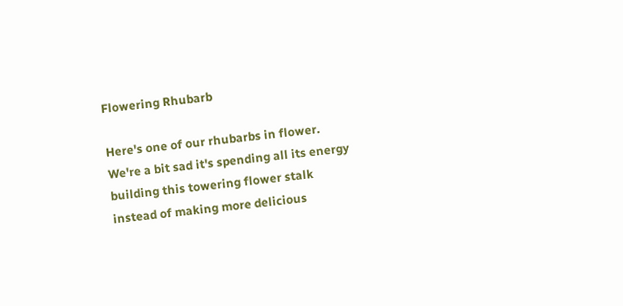Flowering Rhubarb

Here's one of our rhubarbs in flower. We're a bit sad it's spending all its energy building this towering flower stalk instead of making more delicious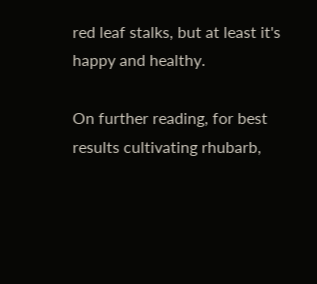red leaf stalks, but at least it's happy and healthy.

On further reading, for best results cultivating rhubarb,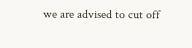we are advised to cut off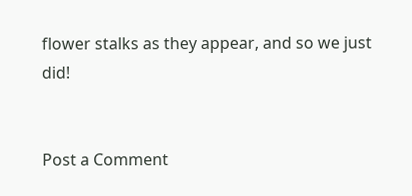flower stalks as they appear, and so we just did!


Post a Comment